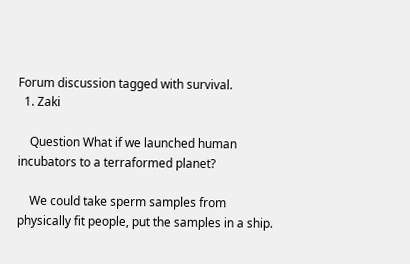Forum discussion tagged with survival.
  1. Zaki

    Question What if we launched human incubators to a terraformed planet?

    We could take sperm samples from physically fit people, put the samples in a ship.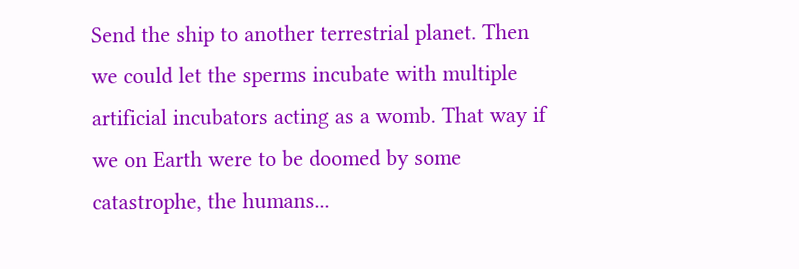Send the ship to another terrestrial planet. Then we could let the sperms incubate with multiple artificial incubators acting as a womb. That way if we on Earth were to be doomed by some catastrophe, the humans...